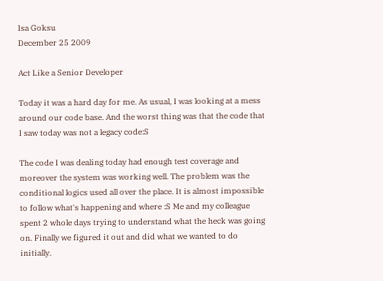Isa Goksu
December 25 2009

Act Like a Senior Developer

Today it was a hard day for me. As usual, I was looking at a mess around our code base. And the worst thing was that the code that I saw today was not a legacy code:S

The code I was dealing today had enough test coverage and moreover the system was working well. The problem was the conditional logics used all over the place. It is almost impossible to follow what's happening and where :S Me and my colleague spent 2 whole days trying to understand what the heck was going on. Finally we figured it out and did what we wanted to do initially.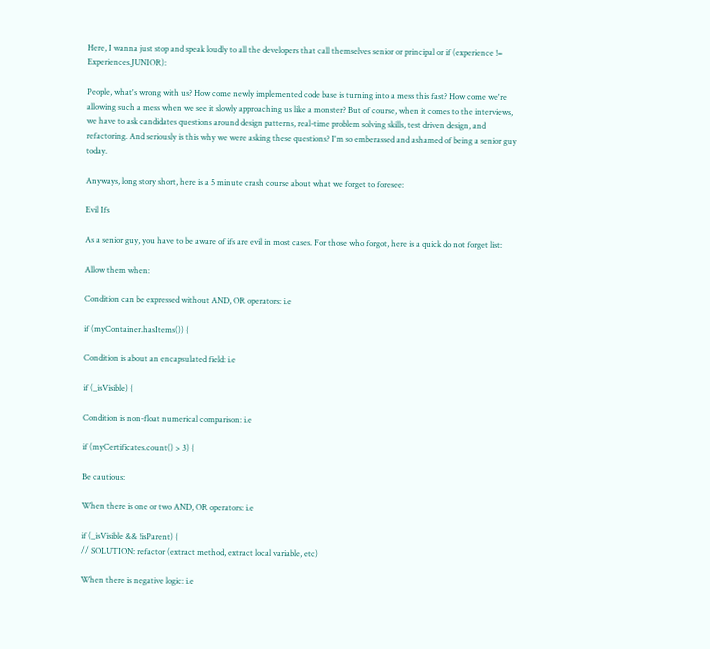Here, I wanna just stop and speak loudly to all the developers that call themselves senior or principal or if (experience != Experiences.JUNIOR):

People, what's wrong with us? How come newly implemented code base is turning into a mess this fast? How come we're allowing such a mess when we see it slowly approaching us like a monster? But of course, when it comes to the interviews, we have to ask candidates questions around design patterns, real-time problem solving skills, test driven design, and refactoring. And seriously is this why we were asking these questions? I'm so emberassed and ashamed of being a senior guy today.

Anyways, long story short, here is a 5 minute crash course about what we forget to foresee:

Evil Ifs

As a senior guy, you have to be aware of ifs are evil in most cases. For those who forgot, here is a quick do not forget list:

Allow them when:

Condition can be expressed without AND, OR operators: i.e

if (myContainer.hasItems()) {

Condition is about an encapsulated field: i.e

if (_isVisible) {

Condition is non-float numerical comparison: i.e

if (myCertificates.count() > 3) {

Be cautious:

When there is one or two AND, OR operators: i.e

if (_isVisible && !isParent) {
// SOLUTION: refactor (extract method, extract local variable, etc)

When there is negative logic: i.e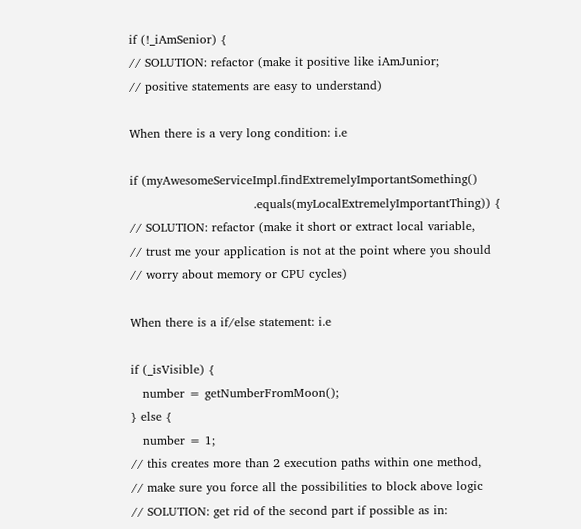if (!_iAmSenior) {
// SOLUTION: refactor (make it positive like iAmJunior;
// positive statements are easy to understand)

When there is a very long condition: i.e

if (myAwesomeServiceImpl.findExtremelyImportantSomething()
                               .equals(myLocalExtremelyImportantThing)) {
// SOLUTION: refactor (make it short or extract local variable,
// trust me your application is not at the point where you should
// worry about memory or CPU cycles)

When there is a if/else statement: i.e

if (_isVisible) {
   number = getNumberFromMoon();
} else {
   number = 1;
// this creates more than 2 execution paths within one method,
// make sure you force all the possibilities to block above logic
// SOLUTION: get rid of the second part if possible as in: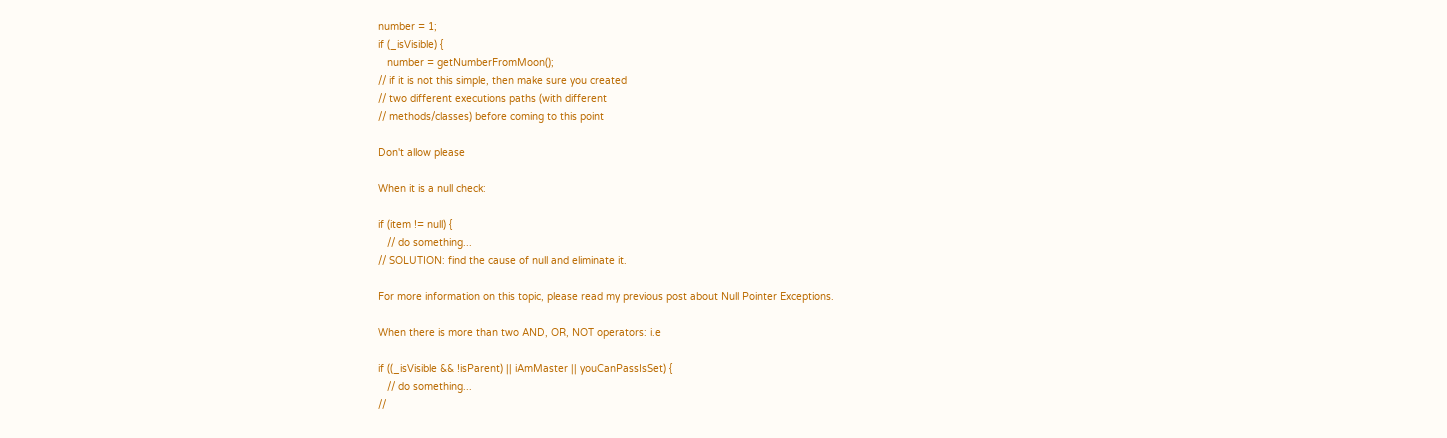number = 1;
if (_isVisible) {
   number = getNumberFromMoon();
// if it is not this simple, then make sure you created
// two different executions paths (with different
// methods/classes) before coming to this point

Don't allow please

When it is a null check:

if (item != null) {
   // do something...
// SOLUTION: find the cause of null and eliminate it.

For more information on this topic, please read my previous post about Null Pointer Exceptions.

When there is more than two AND, OR, NOT operators: i.e

if ((_isVisible && !isParent) || iAmMaster || youCanPassIsSet) {
   // do something...
//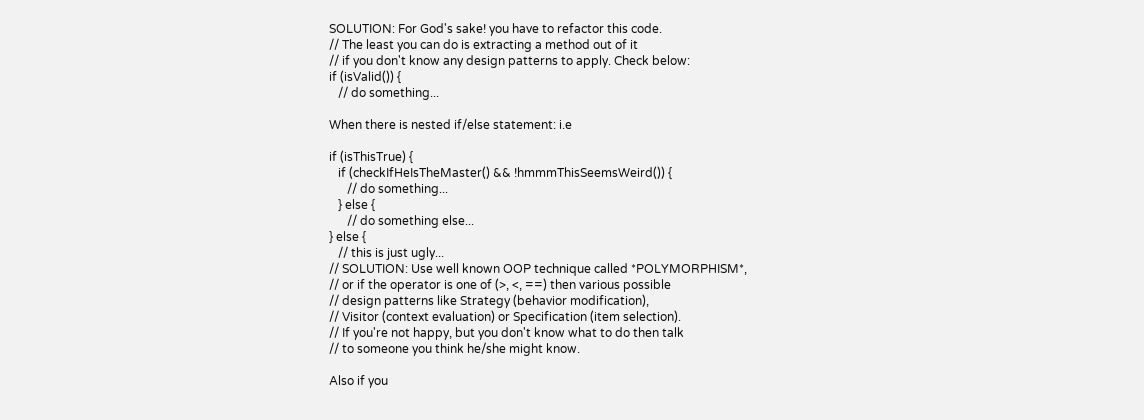SOLUTION: For God's sake! you have to refactor this code.
// The least you can do is extracting a method out of it
// if you don't know any design patterns to apply. Check below:
if (isValid()) {
   // do something...

When there is nested if/else statement: i.e

if (isThisTrue) {
   if (checkIfHeIsTheMaster() && !hmmmThisSeemsWeird()) {
      // do something...
   } else {
      // do something else...
} else {
   // this is just ugly...
// SOLUTION: Use well known OOP technique called *POLYMORPHISM*,
// or if the operator is one of (>, <, ==) then various possible
// design patterns like Strategy (behavior modification),
// Visitor (context evaluation) or Specification (item selection).
// If you're not happy, but you don't know what to do then talk
// to someone you think he/she might know.

Also if you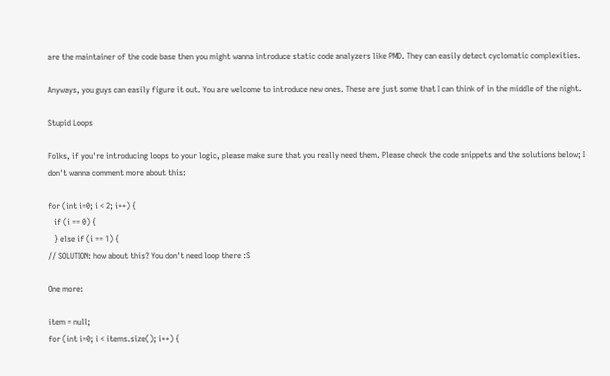are the maintainer of the code base then you might wanna introduce static code analyzers like PMD. They can easily detect cyclomatic complexities.

Anyways, you guys can easily figure it out. You are welcome to introduce new ones. These are just some that I can think of in the middle of the night.

Stupid Loops

Folks, if you're introducing loops to your logic, please make sure that you really need them. Please check the code snippets and the solutions below; I don't wanna comment more about this:

for (int i=0; i < 2; i++) {
   if (i == 0) {
   } else if (i == 1) {
// SOLUTION: how about this? You don't need loop there :S

One more:

item = null;
for (int i=0; i < items.size(); i++) {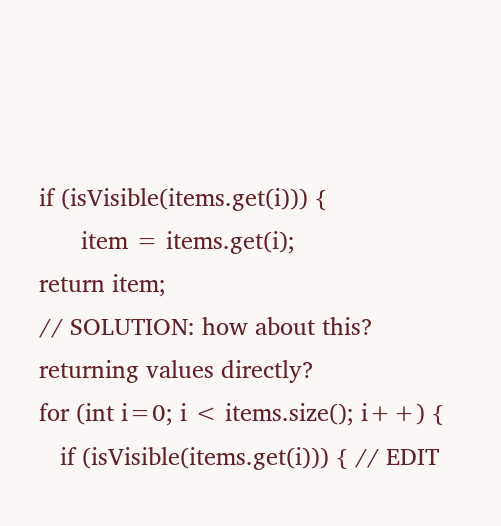if (isVisible(items.get(i))) {
      item = items.get(i);
return item;
// SOLUTION: how about this? returning values directly?
for (int i=0; i < items.size(); i++) {
   if (isVisible(items.get(i))) { // EDIT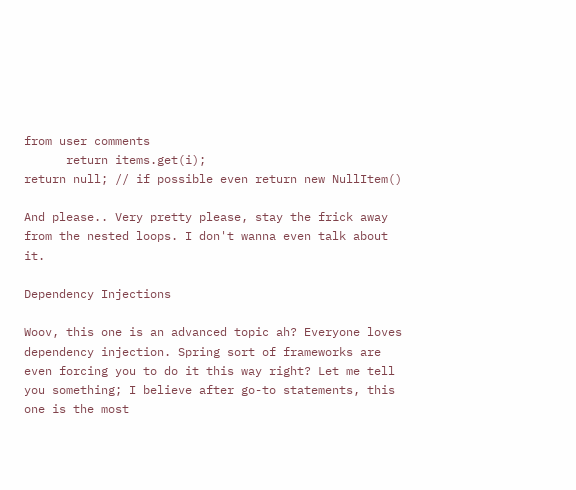from user comments
      return items.get(i);
return null; // if possible even return new NullItem()

And please.. Very pretty please, stay the frick away from the nested loops. I don't wanna even talk about it.

Dependency Injections

Woov, this one is an advanced topic ah? Everyone loves dependency injection. Spring sort of frameworks are even forcing you to do it this way right? Let me tell you something; I believe after go-to statements, this one is the most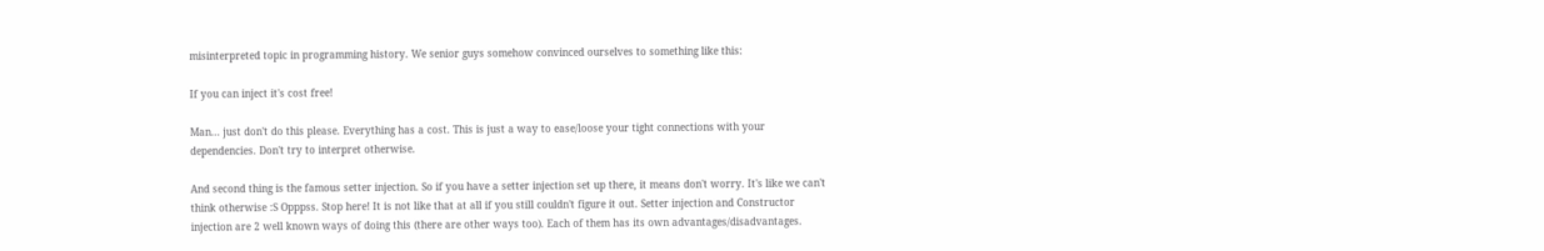misinterpreted topic in programming history. We senior guys somehow convinced ourselves to something like this:

If you can inject it's cost free!

Man... just don't do this please. Everything has a cost. This is just a way to ease/loose your tight connections with your dependencies. Don't try to interpret otherwise.

And second thing is the famous setter injection. So if you have a setter injection set up there, it means don't worry. It's like we can't think otherwise :S Opppss. Stop here! It is not like that at all if you still couldn't figure it out. Setter injection and Constructor injection are 2 well known ways of doing this (there are other ways too). Each of them has its own advantages/disadvantages.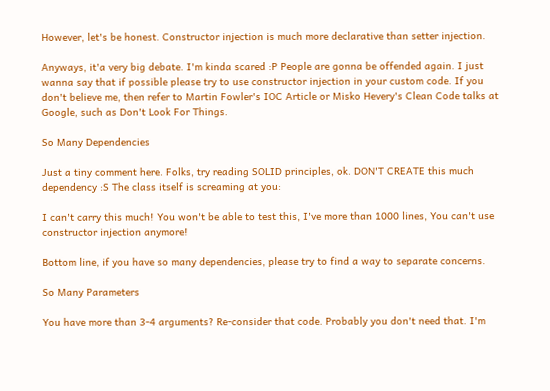However, let's be honest. Constructor injection is much more declarative than setter injection.

Anyways, it'a very big debate. I'm kinda scared :P People are gonna be offended again. I just wanna say that if possible please try to use constructor injection in your custom code. If you don't believe me, then refer to Martin Fowler's IOC Article or Misko Hevery's Clean Code talks at Google, such as Don't Look For Things.

So Many Dependencies

Just a tiny comment here. Folks, try reading SOLID principles, ok. DON'T CREATE this much dependency :S The class itself is screaming at you:

I can't carry this much! You won't be able to test this, I've more than 1000 lines, You can't use constructor injection anymore!

Bottom line, if you have so many dependencies, please try to find a way to separate concerns.

So Many Parameters

You have more than 3-4 arguments? Re-consider that code. Probably you don't need that. I'm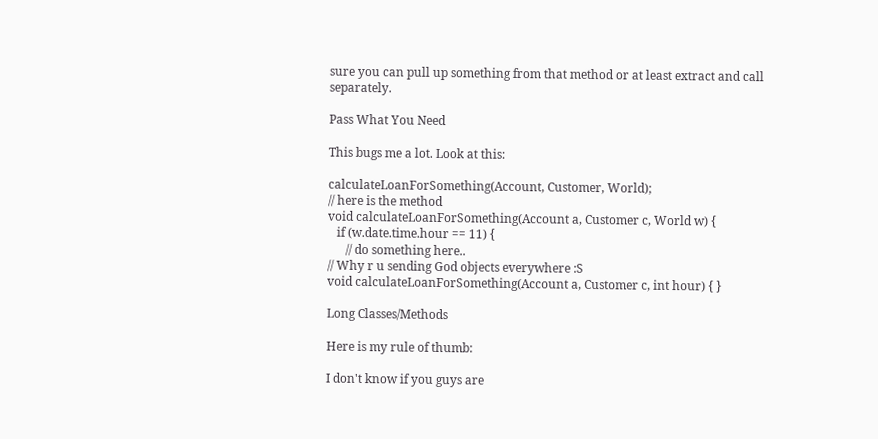sure you can pull up something from that method or at least extract and call separately.

Pass What You Need

This bugs me a lot. Look at this:

calculateLoanForSomething(Account, Customer, World);
// here is the method
void calculateLoanForSomething(Account a, Customer c, World w) {
   if (w.date.time.hour == 11) {
      // do something here..
// Why r u sending God objects everywhere :S
void calculateLoanForSomething(Account a, Customer c, int hour) { }

Long Classes/Methods

Here is my rule of thumb:

I don't know if you guys are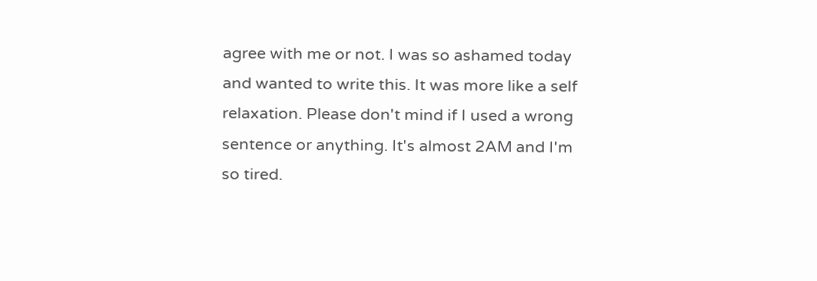agree with me or not. I was so ashamed today and wanted to write this. It was more like a self relaxation. Please don't mind if I used a wrong sentence or anything. It's almost 2AM and I'm so tired.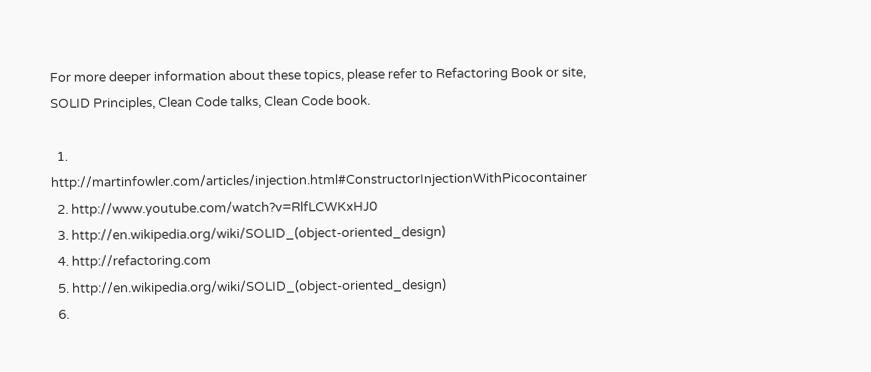For more deeper information about these topics, please refer to Refactoring Book or site, SOLID Principles, Clean Code talks, Clean Code book.

  1. http://martinfowler.com/articles/injection.html#ConstructorInjectionWithPicocontainer
  2. http://www.youtube.com/watch?v=RlfLCWKxHJ0
  3. http://en.wikipedia.org/wiki/SOLID_(object-oriented_design)
  4. http://refactoring.com
  5. http://en.wikipedia.org/wiki/SOLID_(object-oriented_design)
  6.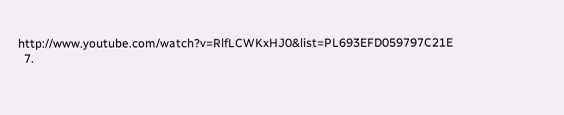http://www.youtube.com/watch?v=RlfLCWKxHJ0&list=PL693EFD059797C21E
  7.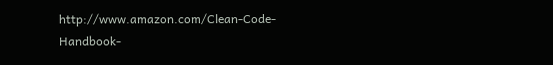http://www.amazon.com/Clean-Code-Handbook-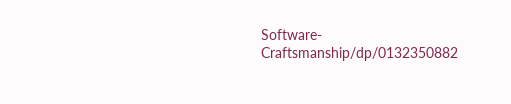Software-Craftsmanship/dp/0132350882